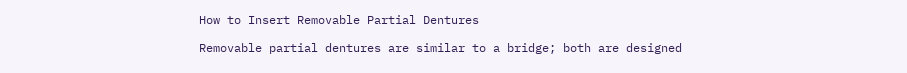How to Insert Removable Partial Dentures

Removable partial dentures are similar to a bridge; both are designed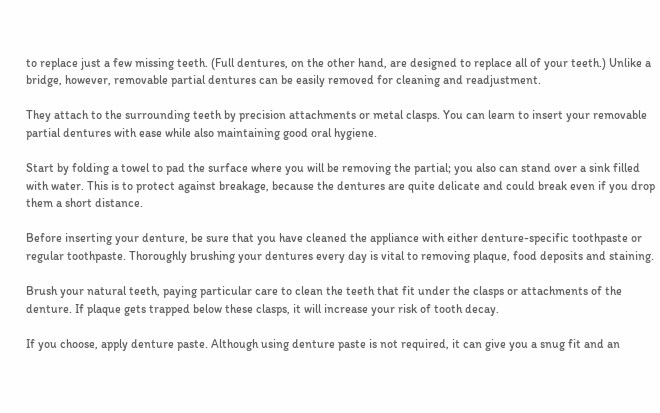to replace just a few missing teeth. (Full dentures, on the other hand, are designed to replace all of your teeth.) Unlike a bridge, however, removable partial dentures can be easily removed for cleaning and readjustment.

They attach to the surrounding teeth by precision attachments or metal clasps. You can learn to insert your removable partial dentures with ease while also maintaining good oral hygiene.

Start by folding a towel to pad the surface where you will be removing the partial; you also can stand over a sink filled with water. This is to protect against breakage, because the dentures are quite delicate and could break even if you drop them a short distance.

Before inserting your denture, be sure that you have cleaned the appliance with either denture-specific toothpaste or regular toothpaste. Thoroughly brushing your dentures every day is vital to removing plaque, food deposits and staining.

Brush your natural teeth, paying particular care to clean the teeth that fit under the clasps or attachments of the denture. If plaque gets trapped below these clasps, it will increase your risk of tooth decay.

If you choose, apply denture paste. Although using denture paste is not required, it can give you a snug fit and an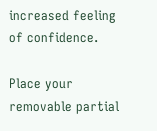increased feeling of confidence.

Place your removable partial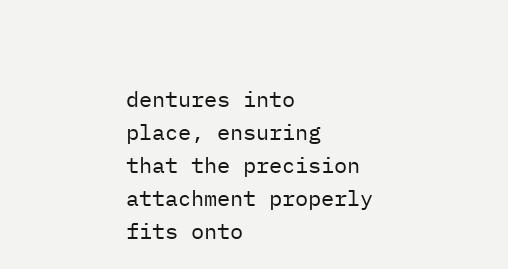dentures into place, ensuring that the precision attachment properly fits onto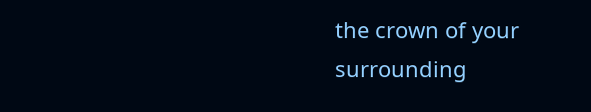the crown of your surrounding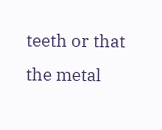teeth or that the metal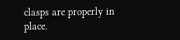clasps are properly in place.